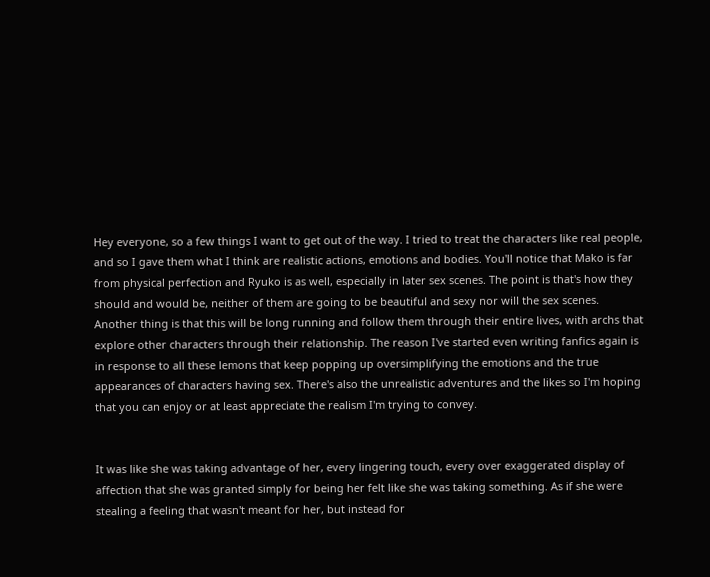Hey everyone, so a few things I want to get out of the way. I tried to treat the characters like real people, and so I gave them what I think are realistic actions, emotions and bodies. You'll notice that Mako is far from physical perfection and Ryuko is as well, especially in later sex scenes. The point is that's how they should and would be, neither of them are going to be beautiful and sexy nor will the sex scenes. Another thing is that this will be long running and follow them through their entire lives, with archs that explore other characters through their relationship. The reason I've started even writing fanfics again is in response to all these lemons that keep popping up oversimplifying the emotions and the true appearances of characters having sex. There's also the unrealistic adventures and the likes so I'm hoping that you can enjoy or at least appreciate the realism I'm trying to convey.


It was like she was taking advantage of her, every lingering touch, every over exaggerated display of affection that she was granted simply for being her felt like she was taking something. As if she were stealing a feeling that wasn't meant for her, but instead for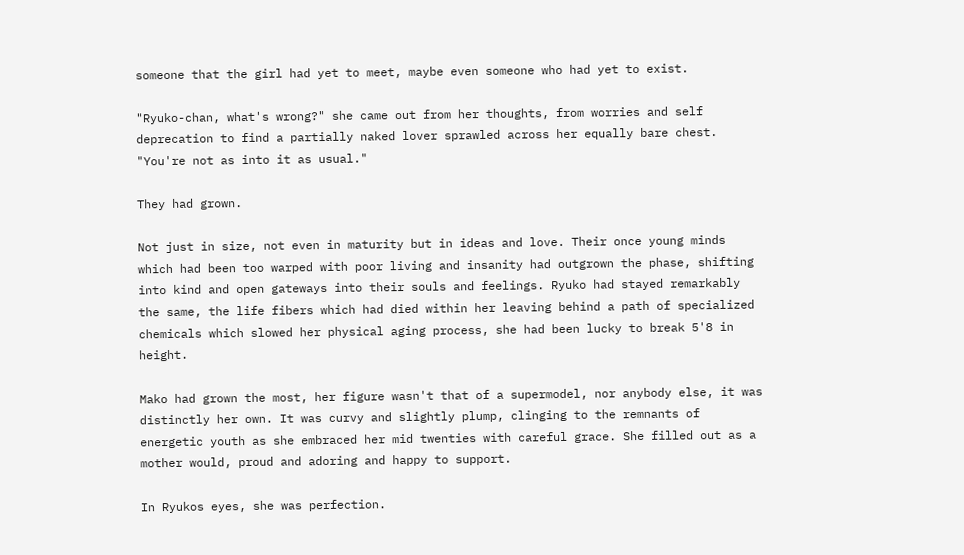someone that the girl had yet to meet, maybe even someone who had yet to exist.

"Ryuko-chan, what's wrong?" she came out from her thoughts, from worries and self deprecation to find a partially naked lover sprawled across her equally bare chest. "You're not as into it as usual."

They had grown.

Not just in size, not even in maturity but in ideas and love. Their once young minds which had been too warped with poor living and insanity had outgrown the phase, shifting into kind and open gateways into their souls and feelings. Ryuko had stayed remarkably the same, the life fibers which had died within her leaving behind a path of specialized chemicals which slowed her physical aging process, she had been lucky to break 5'8 in height.

Mako had grown the most, her figure wasn't that of a supermodel, nor anybody else, it was distinctly her own. It was curvy and slightly plump, clinging to the remnants of energetic youth as she embraced her mid twenties with careful grace. She filled out as a mother would, proud and adoring and happy to support.

In Ryukos eyes, she was perfection.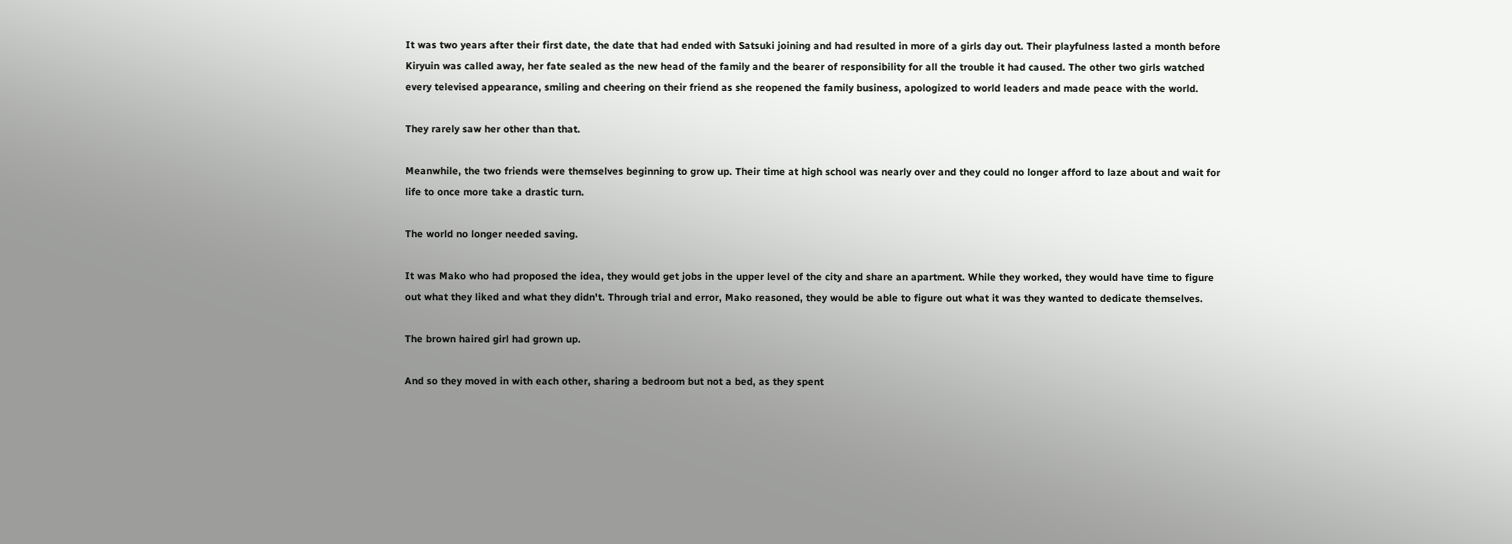It was two years after their first date, the date that had ended with Satsuki joining and had resulted in more of a girls day out. Their playfulness lasted a month before Kiryuin was called away, her fate sealed as the new head of the family and the bearer of responsibility for all the trouble it had caused. The other two girls watched every televised appearance, smiling and cheering on their friend as she reopened the family business, apologized to world leaders and made peace with the world.

They rarely saw her other than that.

Meanwhile, the two friends were themselves beginning to grow up. Their time at high school was nearly over and they could no longer afford to laze about and wait for life to once more take a drastic turn.

The world no longer needed saving.

It was Mako who had proposed the idea, they would get jobs in the upper level of the city and share an apartment. While they worked, they would have time to figure out what they liked and what they didn't. Through trial and error, Mako reasoned, they would be able to figure out what it was they wanted to dedicate themselves.

The brown haired girl had grown up.

And so they moved in with each other, sharing a bedroom but not a bed, as they spent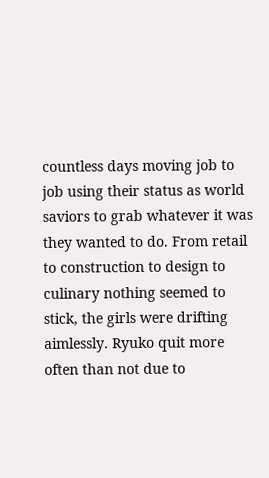countless days moving job to job using their status as world saviors to grab whatever it was they wanted to do. From retail to construction to design to culinary nothing seemed to stick, the girls were drifting aimlessly. Ryuko quit more often than not due to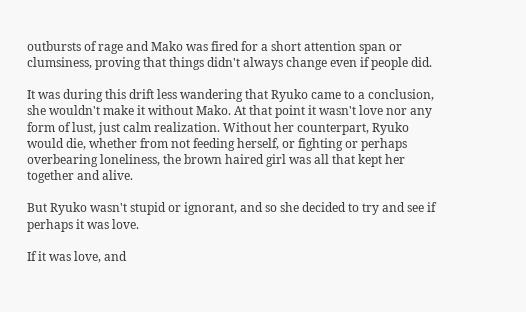outbursts of rage and Mako was fired for a short attention span or clumsiness, proving that things didn't always change even if people did.

It was during this drift less wandering that Ryuko came to a conclusion, she wouldn't make it without Mako. At that point it wasn't love nor any form of lust, just calm realization. Without her counterpart, Ryuko would die, whether from not feeding herself, or fighting or perhaps overbearing loneliness, the brown haired girl was all that kept her together and alive.

But Ryuko wasn't stupid or ignorant, and so she decided to try and see if perhaps it was love.

If it was love, and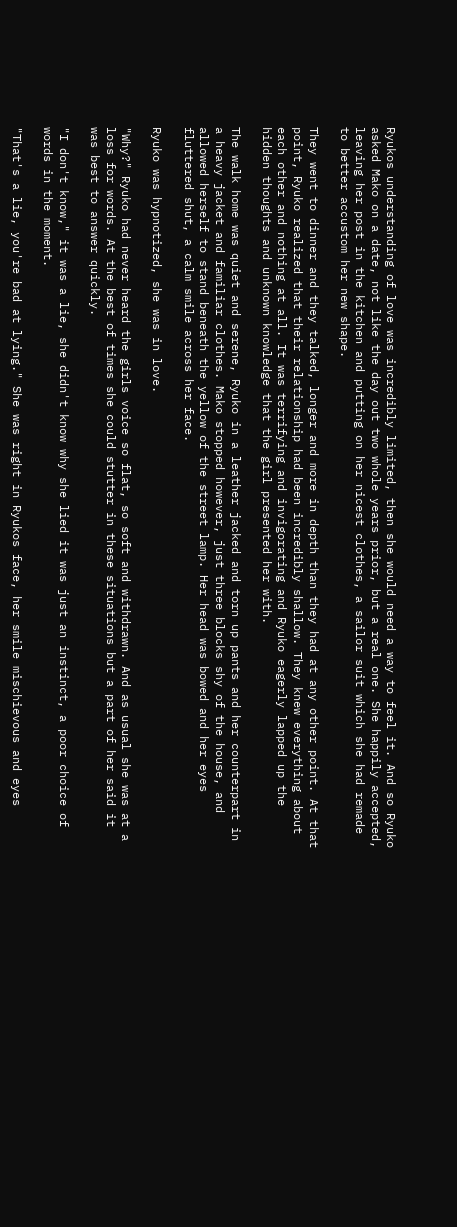Ryukos understanding of love was incredibly limited, then she would need a way to feel it. And so Ryuko asked Mako on a date, not like the day out two whole years prior, but a real one. She happily accepted, leaving her post in the kitchen and putting on her nicest clothes, a sailor suit which she had remade to better accustom her new shape.

They went to dinner and they talked, longer and more in depth than they had at any other point. At that point, Ryuko realized that their relationship had been incredibly shallow. They knew everything about each other and nothing at all. It was terrifying and invigorating and Ryuko eagerly lapped up the hidden thoughts and unknown knowledge that the girl presented her with.

The walk home was quiet and serene, Ryuko in a leather jacked and torn up pants and her counterpart in a heavy jacket and familiar clothes. Mako stopped however, just three blocks shy of the house, and allowed herself to stand beneath the yellow of the street lamp. Her head was bowed and her eyes fluttered shut, a calm smile across her face.

Ryuko was hypnotized, she was in love.

"Why?" Ryuko had never heard the girls voice so flat, so soft and withdrawn. And as usual she was at a loss for words. At the best of times she could stutter in these situations but a part of her said it was best to answer quickly.

"I don't know," it was a lie, she didn't know why she lied it was just an instinct, a poor choice of words in the moment.

"That's a lie, you're bad at lying." She was right in Ryukos face, her smile mischievous and eyes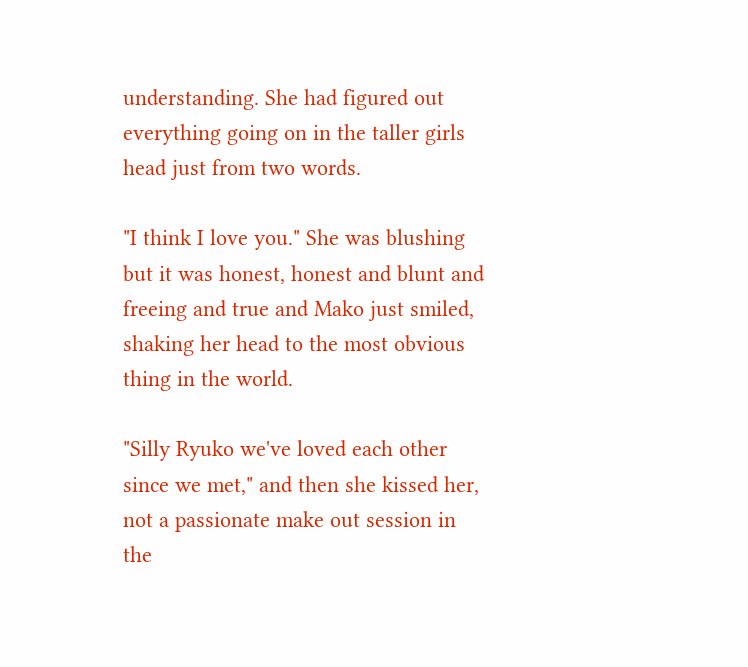understanding. She had figured out everything going on in the taller girls head just from two words.

"I think I love you." She was blushing but it was honest, honest and blunt and freeing and true and Mako just smiled, shaking her head to the most obvious thing in the world.

"Silly Ryuko we've loved each other since we met," and then she kissed her, not a passionate make out session in the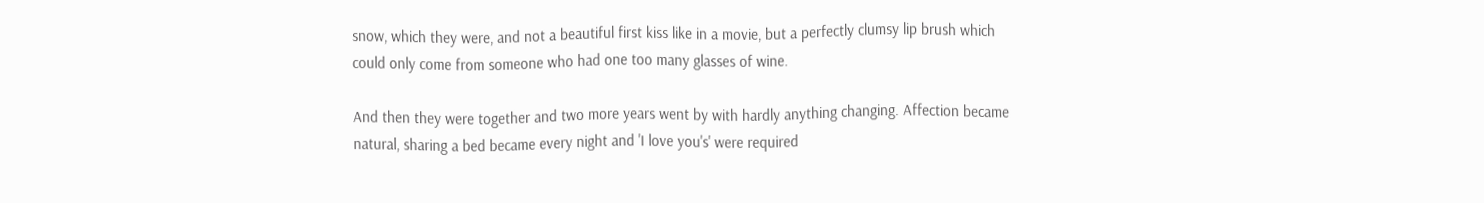snow, which they were, and not a beautiful first kiss like in a movie, but a perfectly clumsy lip brush which could only come from someone who had one too many glasses of wine.

And then they were together and two more years went by with hardly anything changing. Affection became natural, sharing a bed became every night and 'I love you's' were required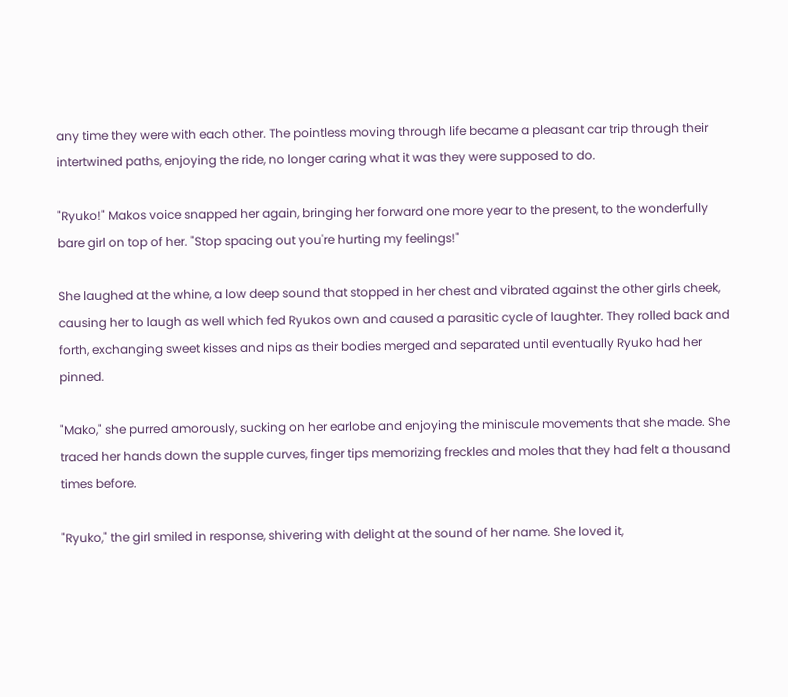any time they were with each other. The pointless moving through life became a pleasant car trip through their intertwined paths, enjoying the ride, no longer caring what it was they were supposed to do.

"Ryuko!" Makos voice snapped her again, bringing her forward one more year to the present, to the wonderfully bare girl on top of her. "Stop spacing out you're hurting my feelings!"

She laughed at the whine, a low deep sound that stopped in her chest and vibrated against the other girls cheek, causing her to laugh as well which fed Ryukos own and caused a parasitic cycle of laughter. They rolled back and forth, exchanging sweet kisses and nips as their bodies merged and separated until eventually Ryuko had her pinned.

"Mako," she purred amorously, sucking on her earlobe and enjoying the miniscule movements that she made. She traced her hands down the supple curves, finger tips memorizing freckles and moles that they had felt a thousand times before.

"Ryuko," the girl smiled in response, shivering with delight at the sound of her name. She loved it,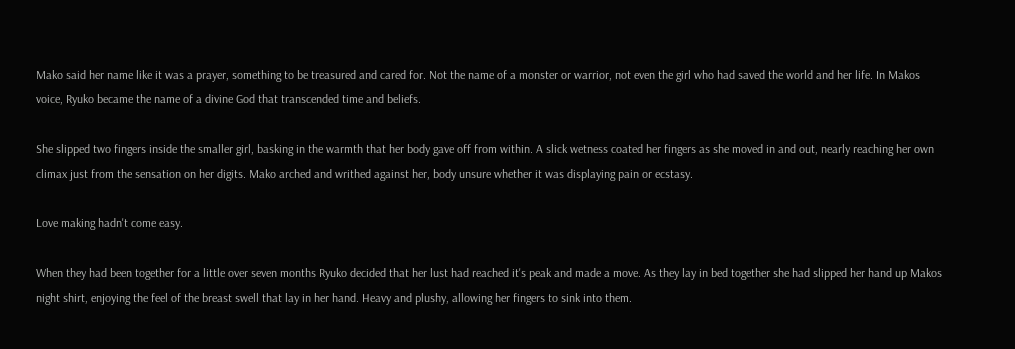Mako said her name like it was a prayer, something to be treasured and cared for. Not the name of a monster or warrior, not even the girl who had saved the world and her life. In Makos voice, Ryuko became the name of a divine God that transcended time and beliefs.

She slipped two fingers inside the smaller girl, basking in the warmth that her body gave off from within. A slick wetness coated her fingers as she moved in and out, nearly reaching her own climax just from the sensation on her digits. Mako arched and writhed against her, body unsure whether it was displaying pain or ecstasy.

Love making hadn't come easy.

When they had been together for a little over seven months Ryuko decided that her lust had reached it's peak and made a move. As they lay in bed together she had slipped her hand up Makos night shirt, enjoying the feel of the breast swell that lay in her hand. Heavy and plushy, allowing her fingers to sink into them.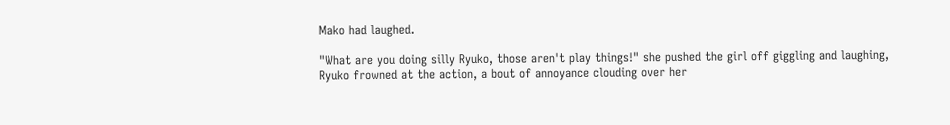Mako had laughed.

"What are you doing silly Ryuko, those aren't play things!" she pushed the girl off giggling and laughing, Ryuko frowned at the action, a bout of annoyance clouding over her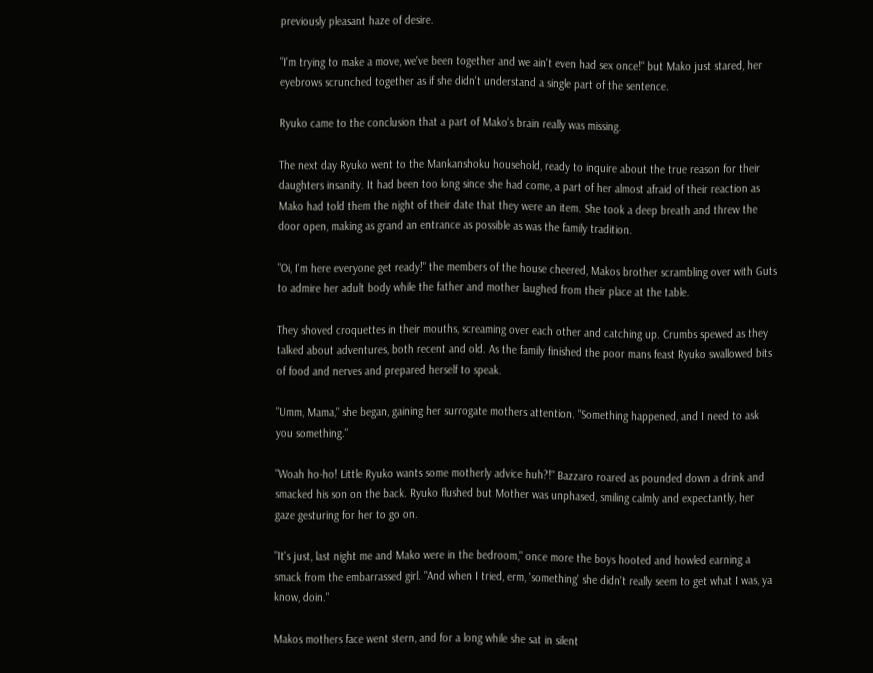previously pleasant haze of desire.

"I'm trying to make a move, we've been together and we ain't even had sex once!" but Mako just stared, her eyebrows scrunched together as if she didn't understand a single part of the sentence.

Ryuko came to the conclusion that a part of Mako's brain really was missing.

The next day Ryuko went to the Mankanshoku household, ready to inquire about the true reason for their daughters insanity. It had been too long since she had come, a part of her almost afraid of their reaction as Mako had told them the night of their date that they were an item. She took a deep breath and threw the door open, making as grand an entrance as possible as was the family tradition.

"Oi, I'm here everyone get ready!" the members of the house cheered, Makos brother scrambling over with Guts to admire her adult body while the father and mother laughed from their place at the table.

They shoved croquettes in their mouths, screaming over each other and catching up. Crumbs spewed as they talked about adventures, both recent and old. As the family finished the poor mans feast Ryuko swallowed bits of food and nerves and prepared herself to speak.

"Umm, Mama," she began, gaining her surrogate mothers attention. "Something happened, and I need to ask you something."

"Woah ho-ho! Little Ryuko wants some motherly advice huh?!" Bazzaro roared as pounded down a drink and smacked his son on the back. Ryuko flushed but Mother was unphased, smiling calmly and expectantly, her gaze gesturing for her to go on.

"It's just, last night me and Mako were in the bedroom," once more the boys hooted and howled earning a smack from the embarrassed girl. "And when I tried, erm, 'something' she didn't really seem to get what I was, ya know, doin."

Makos mothers face went stern, and for a long while she sat in silent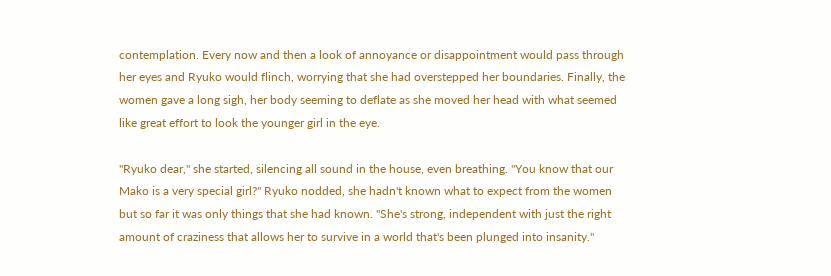contemplation. Every now and then a look of annoyance or disappointment would pass through her eyes and Ryuko would flinch, worrying that she had overstepped her boundaries. Finally, the women gave a long sigh, her body seeming to deflate as she moved her head with what seemed like great effort to look the younger girl in the eye.

"Ryuko dear," she started, silencing all sound in the house, even breathing. "You know that our Mako is a very special girl?" Ryuko nodded, she hadn't known what to expect from the women but so far it was only things that she had known. "She's strong, independent with just the right amount of craziness that allows her to survive in a world that's been plunged into insanity."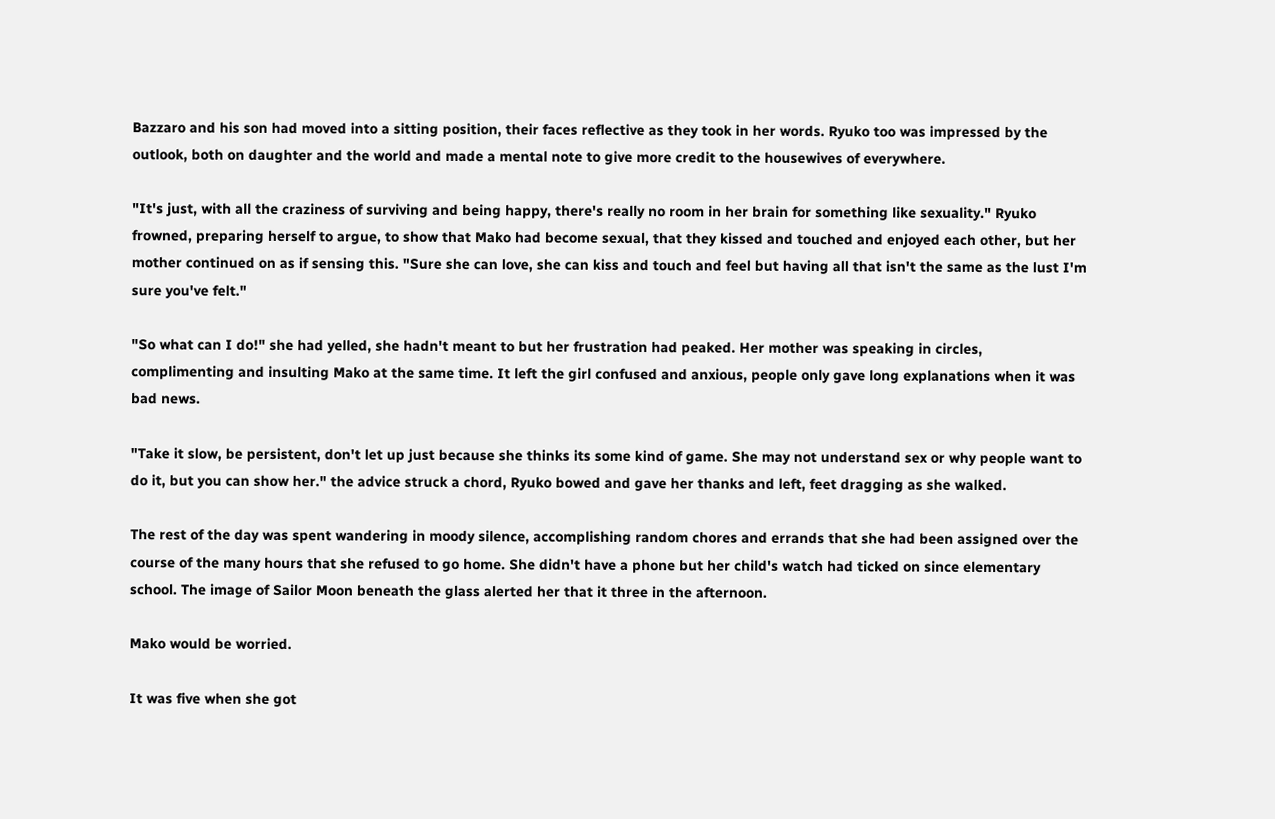Bazzaro and his son had moved into a sitting position, their faces reflective as they took in her words. Ryuko too was impressed by the outlook, both on daughter and the world and made a mental note to give more credit to the housewives of everywhere.

"It's just, with all the craziness of surviving and being happy, there's really no room in her brain for something like sexuality." Ryuko frowned, preparing herself to argue, to show that Mako had become sexual, that they kissed and touched and enjoyed each other, but her mother continued on as if sensing this. "Sure she can love, she can kiss and touch and feel but having all that isn't the same as the lust I'm sure you've felt."

"So what can I do!" she had yelled, she hadn't meant to but her frustration had peaked. Her mother was speaking in circles, complimenting and insulting Mako at the same time. It left the girl confused and anxious, people only gave long explanations when it was bad news.

"Take it slow, be persistent, don't let up just because she thinks its some kind of game. She may not understand sex or why people want to do it, but you can show her." the advice struck a chord, Ryuko bowed and gave her thanks and left, feet dragging as she walked.

The rest of the day was spent wandering in moody silence, accomplishing random chores and errands that she had been assigned over the course of the many hours that she refused to go home. She didn't have a phone but her child's watch had ticked on since elementary school. The image of Sailor Moon beneath the glass alerted her that it three in the afternoon.

Mako would be worried.

It was five when she got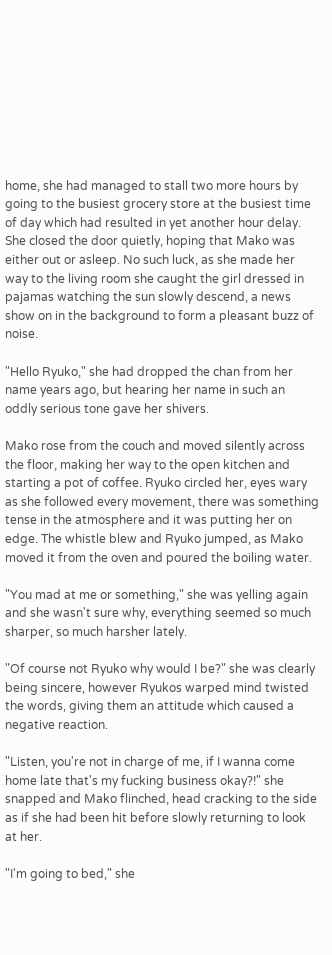home, she had managed to stall two more hours by going to the busiest grocery store at the busiest time of day which had resulted in yet another hour delay. She closed the door quietly, hoping that Mako was either out or asleep. No such luck, as she made her way to the living room she caught the girl dressed in pajamas watching the sun slowly descend, a news show on in the background to form a pleasant buzz of noise.

"Hello Ryuko," she had dropped the chan from her name years ago, but hearing her name in such an oddly serious tone gave her shivers.

Mako rose from the couch and moved silently across the floor, making her way to the open kitchen and starting a pot of coffee. Ryuko circled her, eyes wary as she followed every movement, there was something tense in the atmosphere and it was putting her on edge. The whistle blew and Ryuko jumped, as Mako moved it from the oven and poured the boiling water.

"You mad at me or something," she was yelling again and she wasn't sure why, everything seemed so much sharper, so much harsher lately.

"Of course not Ryuko why would I be?" she was clearly being sincere, however Ryukos warped mind twisted the words, giving them an attitude which caused a negative reaction.

"Listen, you're not in charge of me, if I wanna come home late that's my fucking business okay?!" she snapped and Mako flinched, head cracking to the side as if she had been hit before slowly returning to look at her.

"I'm going to bed," she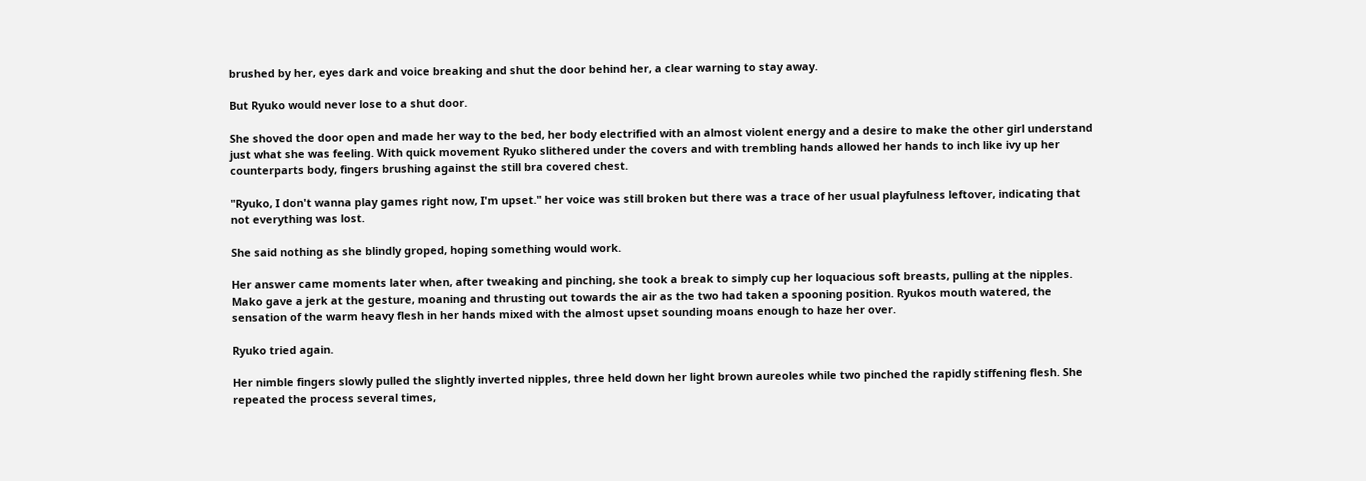brushed by her, eyes dark and voice breaking and shut the door behind her, a clear warning to stay away.

But Ryuko would never lose to a shut door.

She shoved the door open and made her way to the bed, her body electrified with an almost violent energy and a desire to make the other girl understand just what she was feeling. With quick movement Ryuko slithered under the covers and with trembling hands allowed her hands to inch like ivy up her counterparts body, fingers brushing against the still bra covered chest.

"Ryuko, I don't wanna play games right now, I'm upset." her voice was still broken but there was a trace of her usual playfulness leftover, indicating that not everything was lost.

She said nothing as she blindly groped, hoping something would work.

Her answer came moments later when, after tweaking and pinching, she took a break to simply cup her loquacious soft breasts, pulling at the nipples. Mako gave a jerk at the gesture, moaning and thrusting out towards the air as the two had taken a spooning position. Ryukos mouth watered, the sensation of the warm heavy flesh in her hands mixed with the almost upset sounding moans enough to haze her over.

Ryuko tried again.

Her nimble fingers slowly pulled the slightly inverted nipples, three held down her light brown aureoles while two pinched the rapidly stiffening flesh. She repeated the process several times,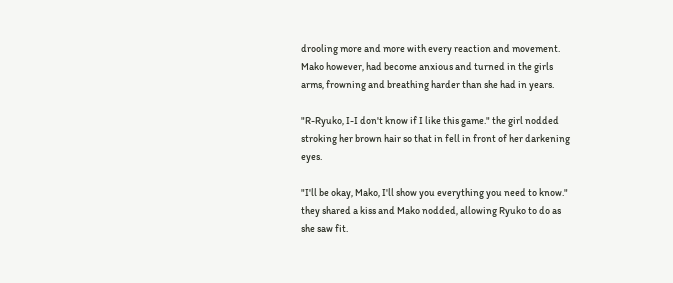drooling more and more with every reaction and movement. Mako however, had become anxious and turned in the girls arms, frowning and breathing harder than she had in years.

"R-Ryuko, I-I don't know if I like this game." the girl nodded stroking her brown hair so that in fell in front of her darkening eyes.

"I'll be okay, Mako, I'll show you everything you need to know." they shared a kiss and Mako nodded, allowing Ryuko to do as she saw fit.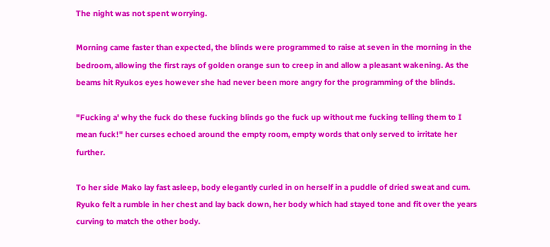The night was not spent worrying.

Morning came faster than expected, the blinds were programmed to raise at seven in the morning in the bedroom, allowing the first rays of golden orange sun to creep in and allow a pleasant wakening. As the beams hit Ryukos eyes however she had never been more angry for the programming of the blinds.

"Fucking a' why the fuck do these fucking blinds go the fuck up without me fucking telling them to I mean fuck!" her curses echoed around the empty room, empty words that only served to irritate her further.

To her side Mako lay fast asleep, body elegantly curled in on herself in a puddle of dried sweat and cum. Ryuko felt a rumble in her chest and lay back down, her body which had stayed tone and fit over the years curving to match the other body.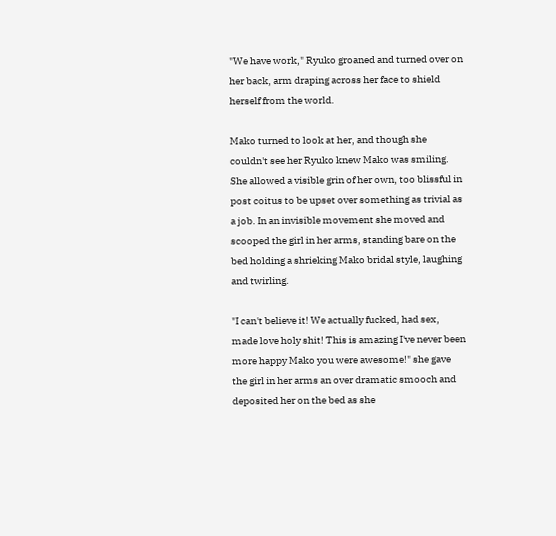"We have work," Ryuko groaned and turned over on her back, arm draping across her face to shield herself from the world.

Mako turned to look at her, and though she couldn't see her Ryuko knew Mako was smiling. She allowed a visible grin of her own, too blissful in post coitus to be upset over something as trivial as a job. In an invisible movement she moved and scooped the girl in her arms, standing bare on the bed holding a shrieking Mako bridal style, laughing and twirling.

"I can't believe it! We actually fucked, had sex, made love holy shit! This is amazing I've never been more happy Mako you were awesome!" she gave the girl in her arms an over dramatic smooch and deposited her on the bed as she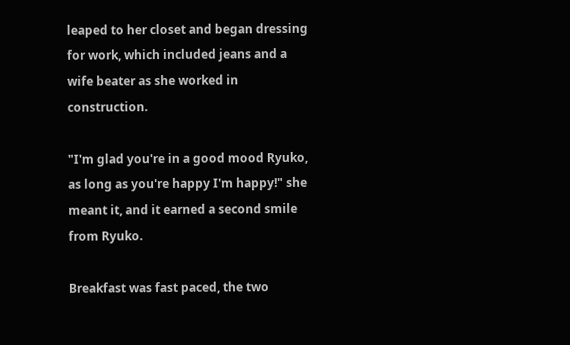leaped to her closet and began dressing for work, which included jeans and a wife beater as she worked in construction.

"I'm glad you're in a good mood Ryuko, as long as you're happy I'm happy!" she meant it, and it earned a second smile from Ryuko.

Breakfast was fast paced, the two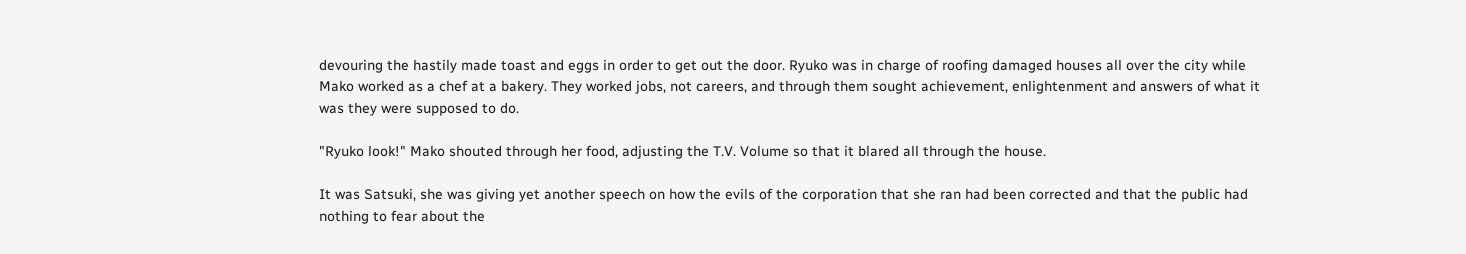devouring the hastily made toast and eggs in order to get out the door. Ryuko was in charge of roofing damaged houses all over the city while Mako worked as a chef at a bakery. They worked jobs, not careers, and through them sought achievement, enlightenment and answers of what it was they were supposed to do.

"Ryuko look!" Mako shouted through her food, adjusting the T.V. Volume so that it blared all through the house.

It was Satsuki, she was giving yet another speech on how the evils of the corporation that she ran had been corrected and that the public had nothing to fear about the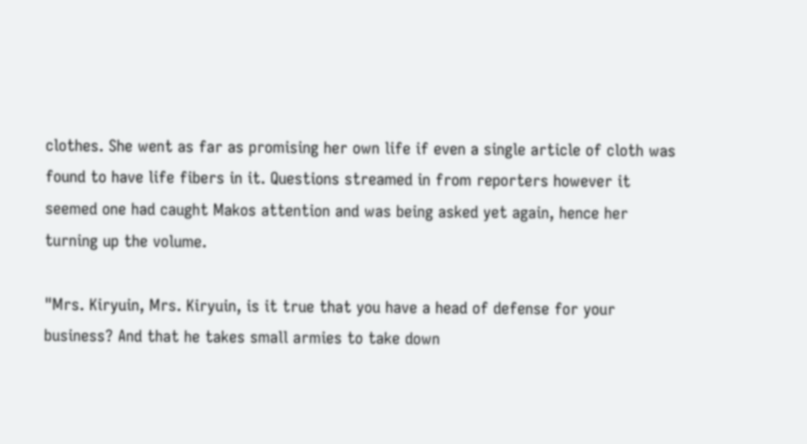clothes. She went as far as promising her own life if even a single article of cloth was found to have life fibers in it. Questions streamed in from reporters however it seemed one had caught Makos attention and was being asked yet again, hence her turning up the volume.

"Mrs. Kiryuin, Mrs. Kiryuin, is it true that you have a head of defense for your business? And that he takes small armies to take down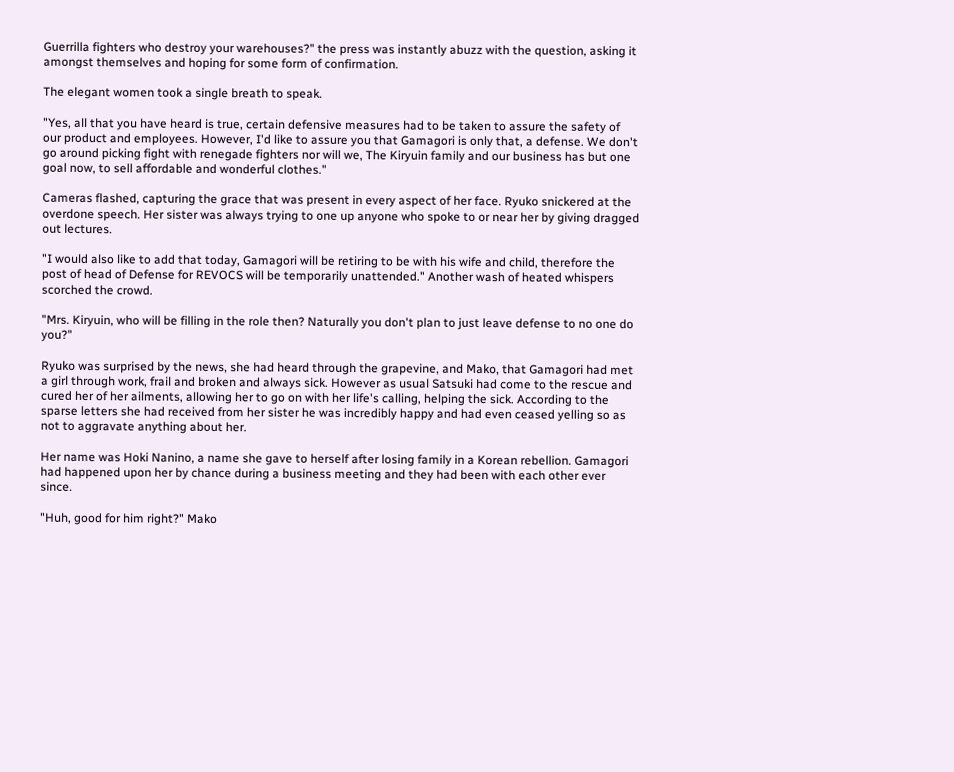Guerrilla fighters who destroy your warehouses?" the press was instantly abuzz with the question, asking it amongst themselves and hoping for some form of confirmation.

The elegant women took a single breath to speak.

"Yes, all that you have heard is true, certain defensive measures had to be taken to assure the safety of our product and employees. However, I'd like to assure you that Gamagori is only that, a defense. We don't go around picking fight with renegade fighters nor will we, The Kiryuin family and our business has but one goal now, to sell affordable and wonderful clothes."

Cameras flashed, capturing the grace that was present in every aspect of her face. Ryuko snickered at the overdone speech. Her sister was always trying to one up anyone who spoke to or near her by giving dragged out lectures.

"I would also like to add that today, Gamagori will be retiring to be with his wife and child, therefore the post of head of Defense for REVOCS will be temporarily unattended." Another wash of heated whispers scorched the crowd.

"Mrs. Kiryuin, who will be filling in the role then? Naturally you don't plan to just leave defense to no one do you?"

Ryuko was surprised by the news, she had heard through the grapevine, and Mako, that Gamagori had met a girl through work, frail and broken and always sick. However as usual Satsuki had come to the rescue and cured her of her ailments, allowing her to go on with her life's calling, helping the sick. According to the sparse letters she had received from her sister he was incredibly happy and had even ceased yelling so as not to aggravate anything about her.

Her name was Hoki Nanino, a name she gave to herself after losing family in a Korean rebellion. Gamagori had happened upon her by chance during a business meeting and they had been with each other ever since.

"Huh, good for him right?" Mako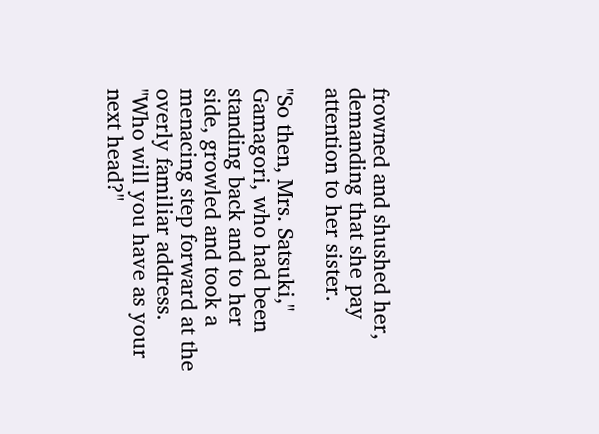frowned and shushed her, demanding that she pay attention to her sister.

"So then, Mrs. Satsuki," Gamagori, who had been standing back and to her side, growled and took a menacing step forward at the overly familiar address. "Who will you have as your next head?"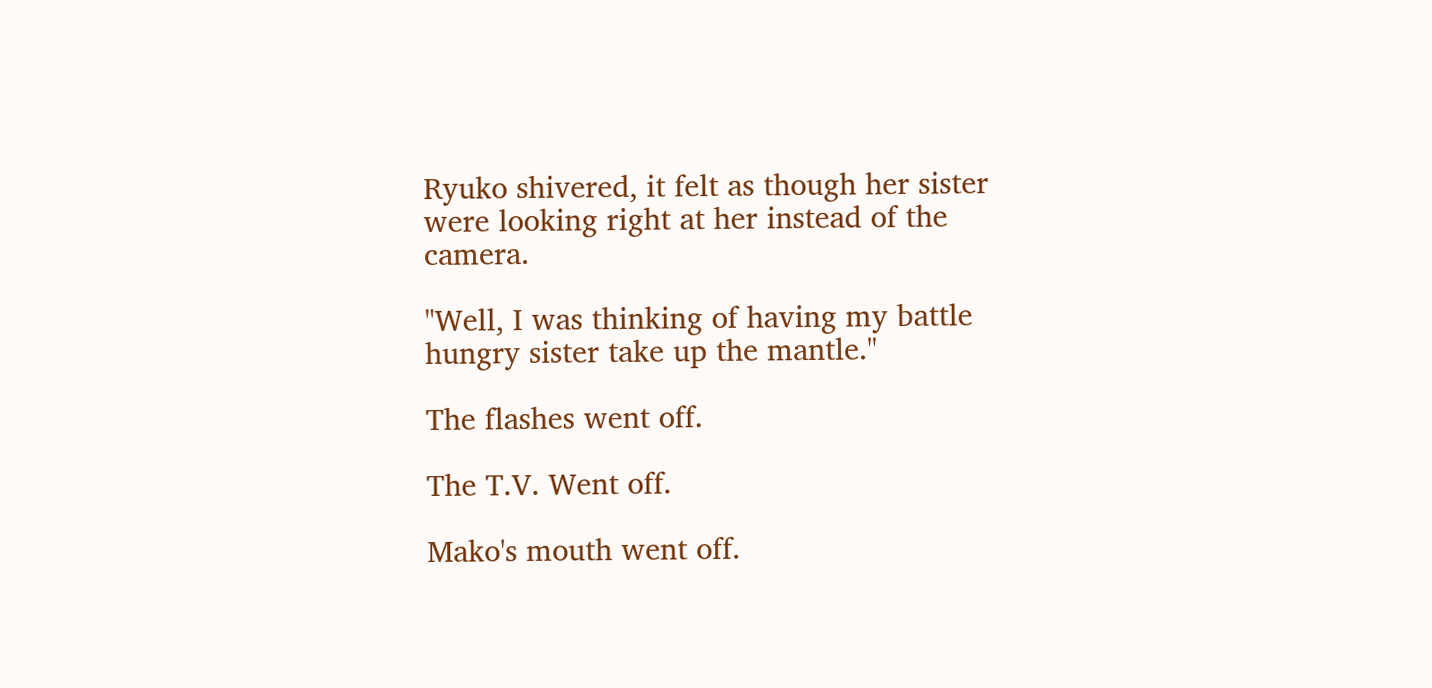Ryuko shivered, it felt as though her sister were looking right at her instead of the camera.

"Well, I was thinking of having my battle hungry sister take up the mantle."

The flashes went off.

The T.V. Went off.

Mako's mouth went off.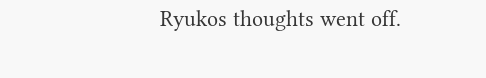Ryukos thoughts went off.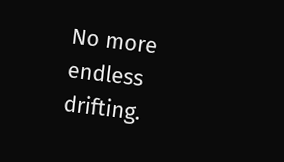No more endless drifting.